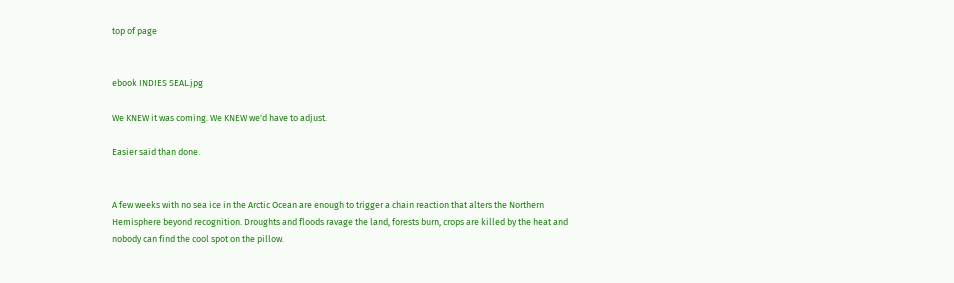top of page


ebook INDIES SEAL.jpg

We KNEW it was coming. We KNEW we'd have to adjust.

Easier said than done.


A few weeks with no sea ice in the Arctic Ocean are enough to trigger a chain reaction that alters the Northern Hemisphere beyond recognition. Droughts and floods ravage the land, forests burn, crops are killed by the heat and nobody can find the cool spot on the pillow.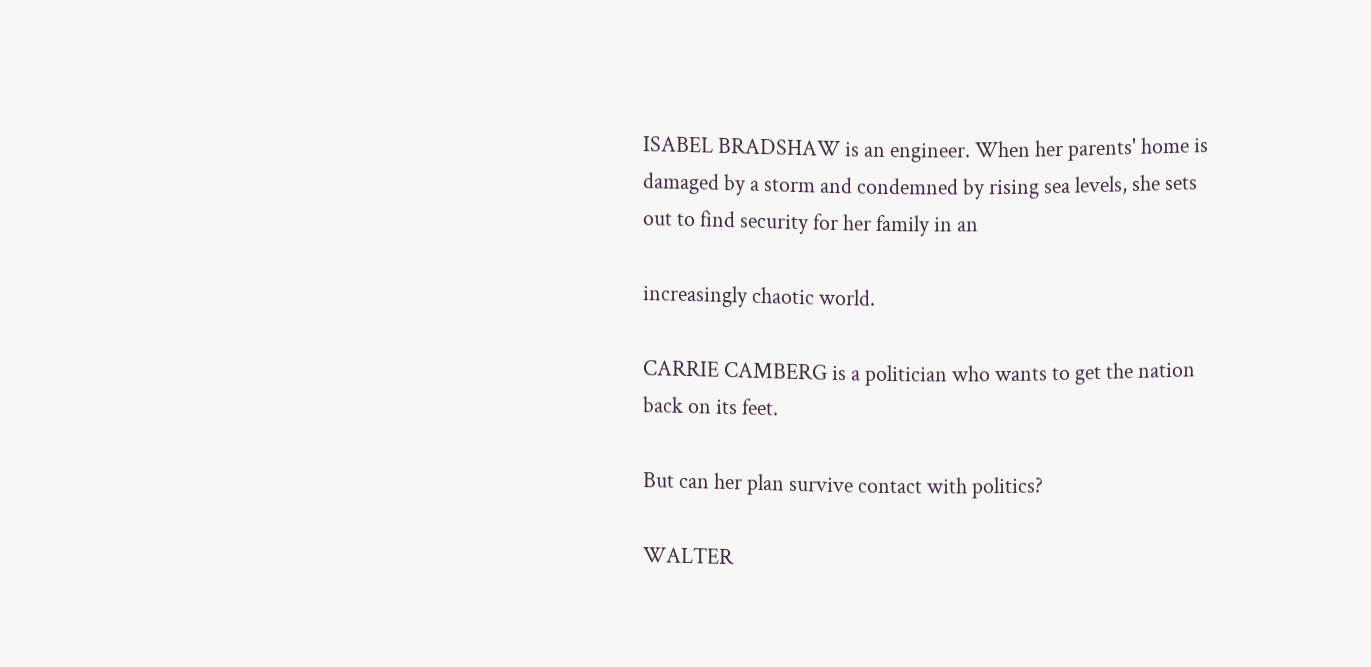ISABEL BRADSHAW is an engineer. When her parents' home is damaged by a storm and condemned by rising sea levels, she sets out to find security for her family in an

increasingly chaotic world.

CARRIE CAMBERG is a politician who wants to get the nation back on its feet.

But can her plan survive contact with politics?

WALTER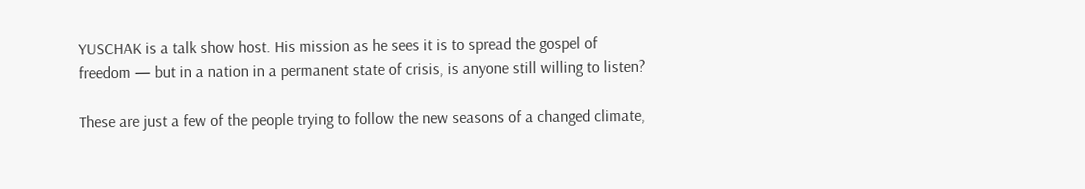YUSCHAK is a talk show host. His mission as he sees it is to spread the gospel of freedom — but in a nation in a permanent state of crisis, is anyone still willing to listen?

These are just a few of the people trying to follow the new seasons of a changed climate,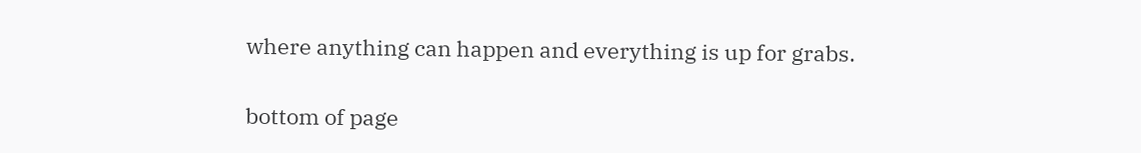where anything can happen and everything is up for grabs.

bottom of page